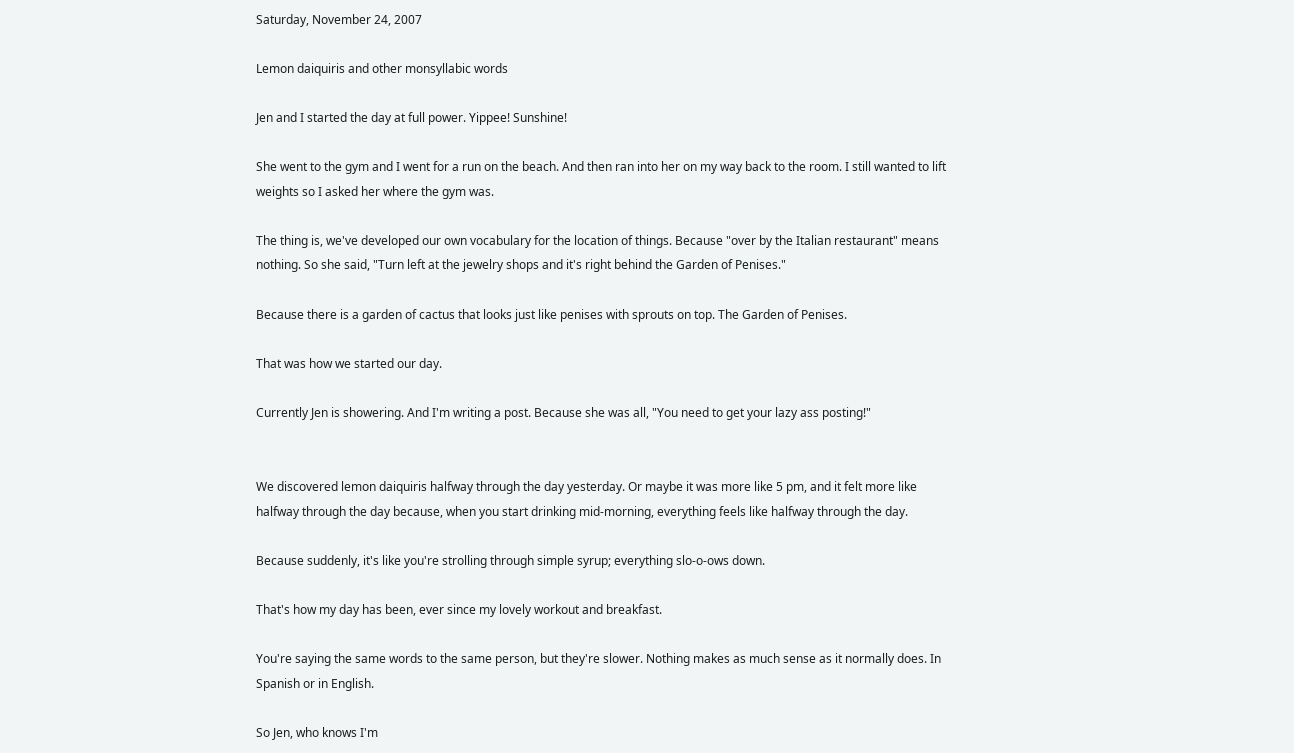Saturday, November 24, 2007

Lemon daiquiris and other monsyllabic words

Jen and I started the day at full power. Yippee! Sunshine!

She went to the gym and I went for a run on the beach. And then ran into her on my way back to the room. I still wanted to lift weights so I asked her where the gym was.

The thing is, we've developed our own vocabulary for the location of things. Because "over by the Italian restaurant" means nothing. So she said, "Turn left at the jewelry shops and it's right behind the Garden of Penises."

Because there is a garden of cactus that looks just like penises with sprouts on top. The Garden of Penises.

That was how we started our day.

Currently Jen is showering. And I'm writing a post. Because she was all, "You need to get your lazy ass posting!"


We discovered lemon daiquiris halfway through the day yesterday. Or maybe it was more like 5 pm, and it felt more like halfway through the day because, when you start drinking mid-morning, everything feels like halfway through the day.

Because suddenly, it's like you're strolling through simple syrup; everything slo-o-ows down.

That's how my day has been, ever since my lovely workout and breakfast.

You're saying the same words to the same person, but they're slower. Nothing makes as much sense as it normally does. In Spanish or in English.

So Jen, who knows I'm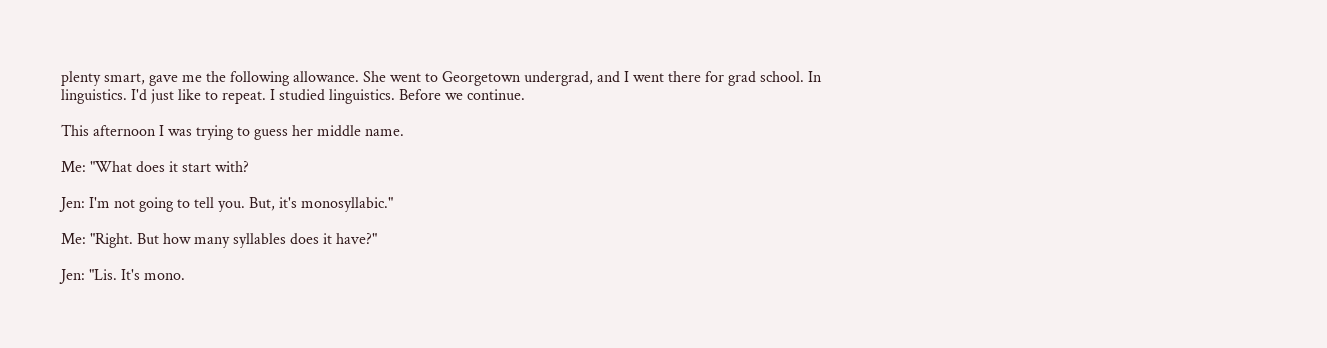plenty smart, gave me the following allowance. She went to Georgetown undergrad, and I went there for grad school. In linguistics. I'd just like to repeat. I studied linguistics. Before we continue.

This afternoon I was trying to guess her middle name.

Me: "What does it start with?

Jen: I'm not going to tell you. But, it's monosyllabic."

Me: "Right. But how many syllables does it have?"

Jen: "Lis. It's mono.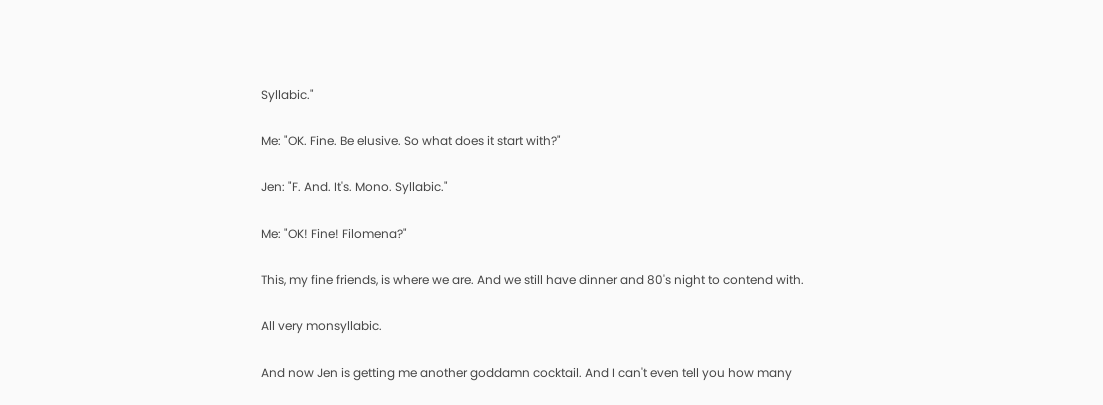Syllabic."

Me: "OK. Fine. Be elusive. So what does it start with?"

Jen: "F. And. It's. Mono. Syllabic."

Me: "OK! Fine! Filomena?"

This, my fine friends, is where we are. And we still have dinner and 80's night to contend with.

All very monsyllabic.

And now Jen is getting me another goddamn cocktail. And I can't even tell you how many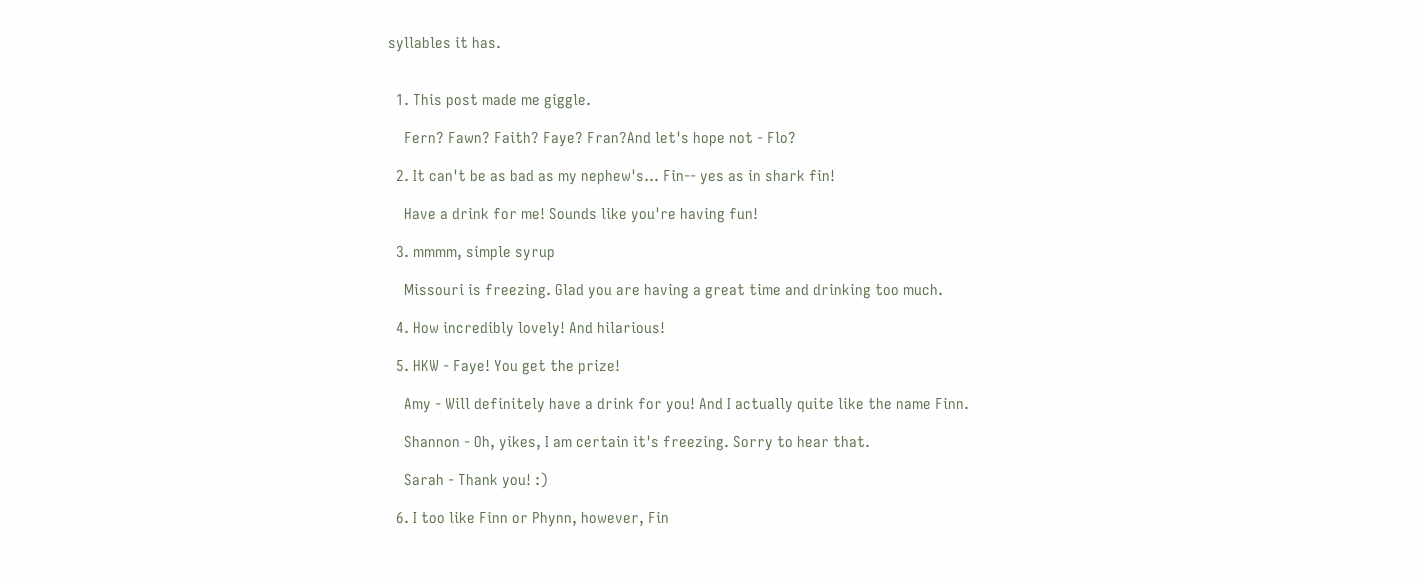syllables it has.


  1. This post made me giggle.

    Fern? Fawn? Faith? Faye? Fran?And let's hope not - Flo?

  2. It can't be as bad as my nephew's... Fin-- yes as in shark fin!

    Have a drink for me! Sounds like you're having fun!

  3. mmmm, simple syrup

    Missouri is freezing. Glad you are having a great time and drinking too much.

  4. How incredibly lovely! And hilarious!

  5. HKW - Faye! You get the prize!

    Amy - Will definitely have a drink for you! And I actually quite like the name Finn.

    Shannon - Oh, yikes, I am certain it's freezing. Sorry to hear that.

    Sarah - Thank you! :)

  6. I too like Finn or Phynn, however, Fin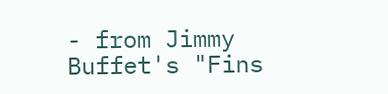- from Jimmy Buffet's "Fins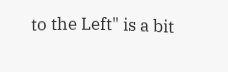to the Left" is a bit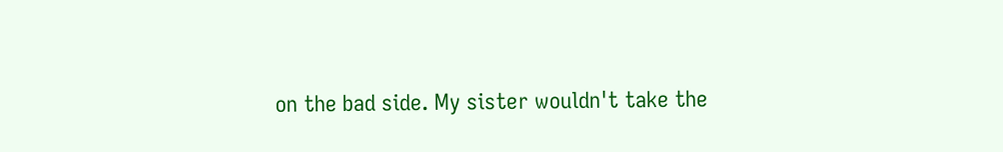on the bad side. My sister wouldn't take the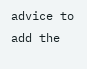advice to add the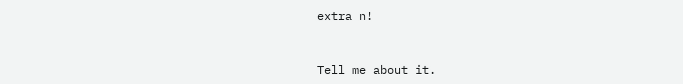extra n!


Tell me about it.